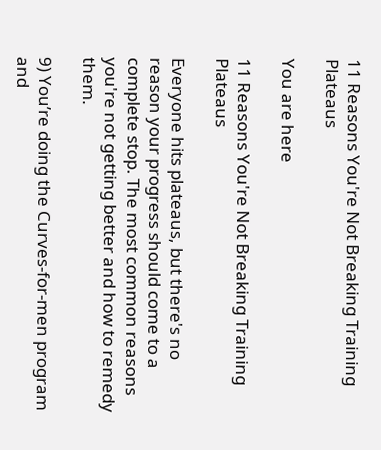11 Reasons You're Not Breaking Training Plateaus

You are here

11 Reasons You're Not Breaking Training Plateaus

Everyone hits plateaus, but there's no reason your progress should come to a complete stop. The most common reasons you're not getting better and how to remedy them.

9) You’re doing the Curves-for-men program and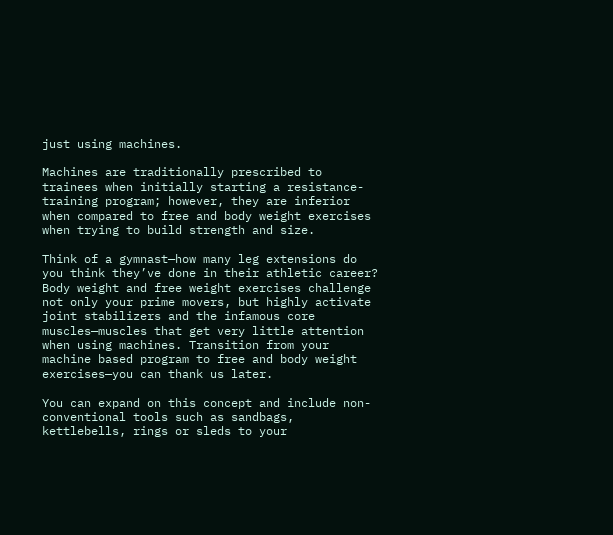just using machines.

Machines are traditionally prescribed to trainees when initially starting a resistance-training program; however, they are inferior when compared to free and body weight exercises when trying to build strength and size.

Think of a gymnast—how many leg extensions do you think they’ve done in their athletic career? Body weight and free weight exercises challenge not only your prime movers, but highly activate joint stabilizers and the infamous core muscles—muscles that get very little attention when using machines. Transition from your machine based program to free and body weight exercises—you can thank us later.

You can expand on this concept and include non-conventional tools such as sandbags, kettlebells, rings or sleds to your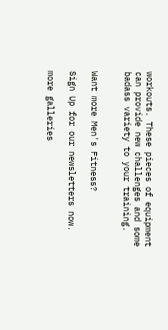workouts. These pieces of equipment can provide new challenges and some badass variety to your training.


Want more Men's Fitness?

Sign Up for our newsletters now.

more galleries